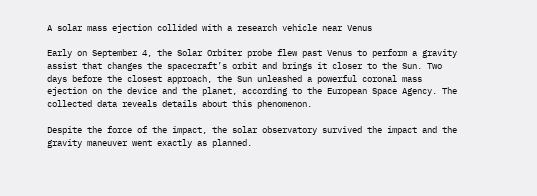A solar mass ejection collided with a research vehicle near Venus

Early on September 4, the Solar Orbiter probe flew past Venus to perform a gravity assist that changes the spacecraft’s orbit and brings it closer to the Sun. Two days before the closest approach, the Sun unleashed a powerful coronal mass ejection on the device and the planet, according to the European Space Agency. The collected data reveals details about this phenomenon.

Despite the force of the impact, the solar observatory survived the impact and the gravity maneuver went exactly as planned.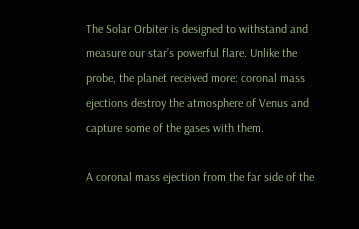The Solar Orbiter is designed to withstand and measure our star’s powerful flare. Unlike the probe, the planet received more: coronal mass ejections destroy the atmosphere of Venus and capture some of the gases with them.

A coronal mass ejection from the far side of the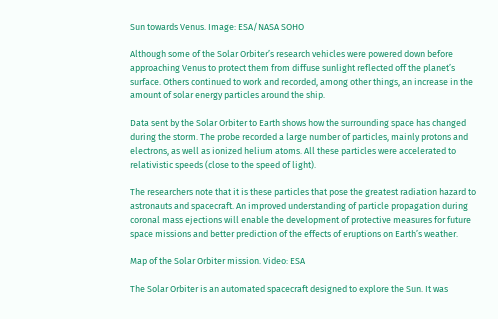Sun towards Venus. Image: ESA/NASA SOHO

Although some of the Solar Orbiter’s research vehicles were powered down before approaching Venus to protect them from diffuse sunlight reflected off the planet’s surface. Others continued to work and recorded, among other things, an increase in the amount of solar energy particles around the ship.

Data sent by the Solar Orbiter to Earth shows how the surrounding space has changed during the storm. The probe recorded a large number of particles, mainly protons and electrons, as well as ionized helium atoms. All these particles were accelerated to relativistic speeds (close to the speed of light).

The researchers note that it is these particles that pose the greatest radiation hazard to astronauts and spacecraft. An improved understanding of particle propagation during coronal mass ejections will enable the development of protective measures for future space missions and better prediction of the effects of eruptions on Earth’s weather.

Map of the Solar Orbiter mission. Video: ESA

The Solar Orbiter is an automated spacecraft designed to explore the Sun. It was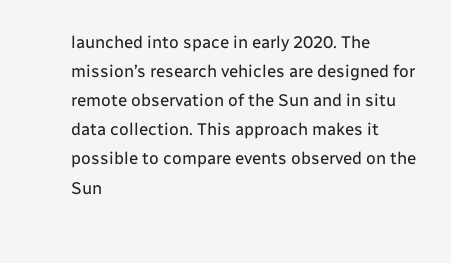launched into space in early 2020. The mission’s research vehicles are designed for remote observation of the Sun and in situ data collection. This approach makes it possible to compare events observed on the Sun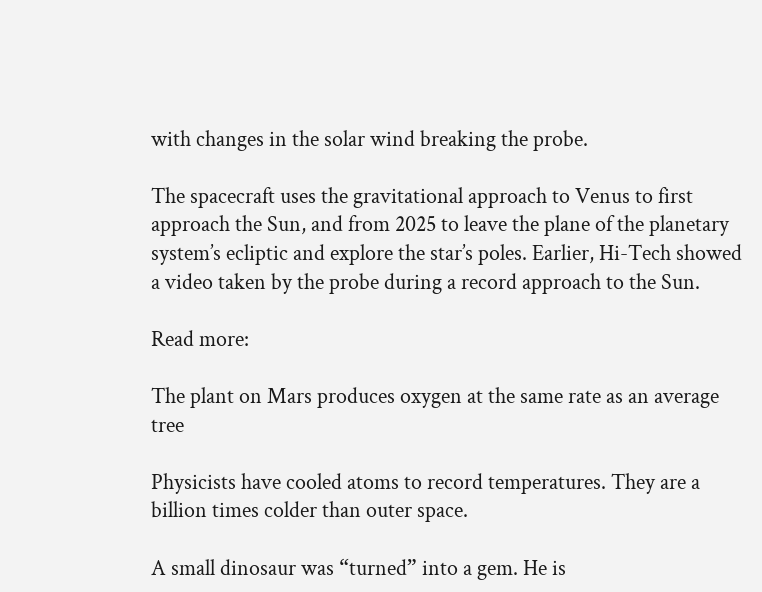with changes in the solar wind breaking the probe.

The spacecraft uses the gravitational approach to Venus to first approach the Sun, and from 2025 to leave the plane of the planetary system’s ecliptic and explore the star’s poles. Earlier, Hi-Tech showed a video taken by the probe during a record approach to the Sun.

Read more:

The plant on Mars produces oxygen at the same rate as an average tree

Physicists have cooled atoms to record temperatures. They are a billion times colder than outer space.

A small dinosaur was “turned” into a gem. He is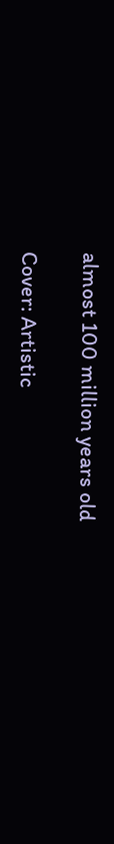almost 100 million years old

Cover: Artistic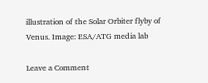illustration of the Solar Orbiter flyby of Venus. Image: ESA/ATG media lab

Leave a Comment